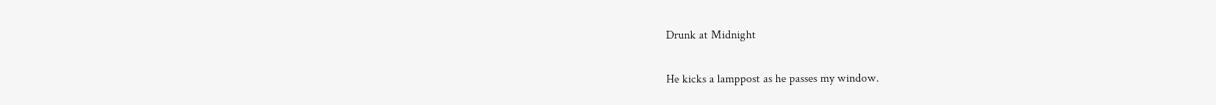Drunk at Midnight

He kicks a lamppost as he passes my window.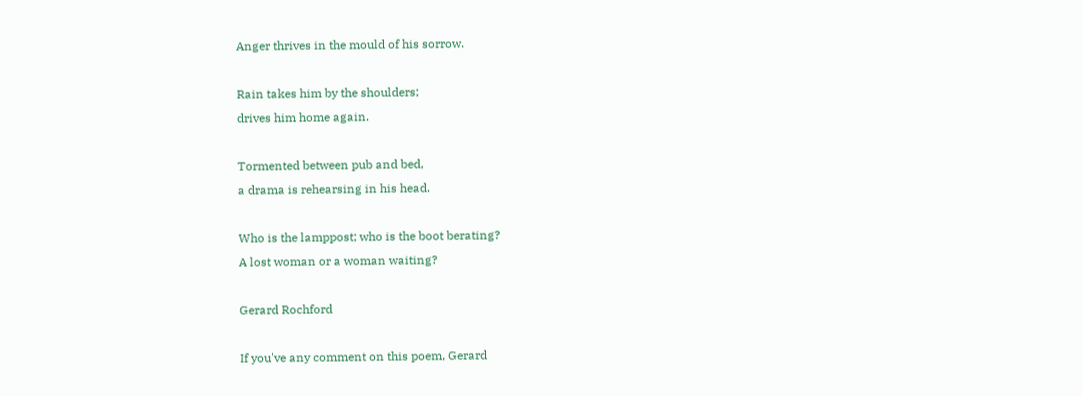Anger thrives in the mould of his sorrow.

Rain takes him by the shoulders;
drives him home again.

Tormented between pub and bed,
a drama is rehearsing in his head.

Who is the lamppost; who is the boot berating?
A lost woman or a woman waiting?

Gerard Rochford

If you've any comment on this poem, Gerard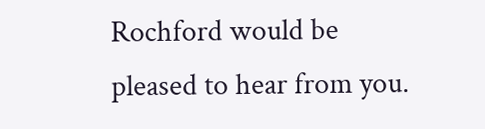Rochford would be pleased to hear from you.